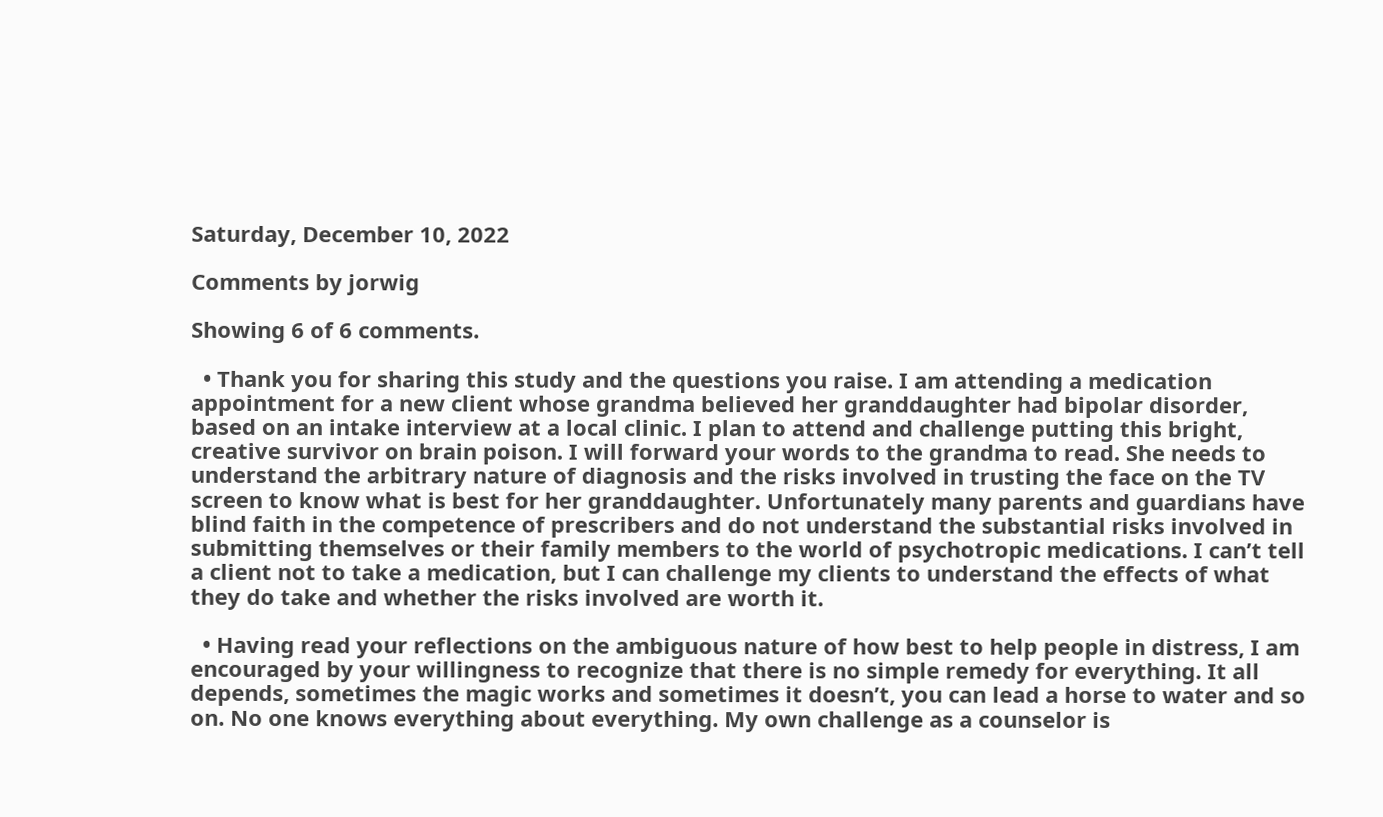Saturday, December 10, 2022

Comments by jorwig

Showing 6 of 6 comments.

  • Thank you for sharing this study and the questions you raise. I am attending a medication appointment for a new client whose grandma believed her granddaughter had bipolar disorder, based on an intake interview at a local clinic. I plan to attend and challenge putting this bright, creative survivor on brain poison. I will forward your words to the grandma to read. She needs to understand the arbitrary nature of diagnosis and the risks involved in trusting the face on the TV screen to know what is best for her granddaughter. Unfortunately many parents and guardians have blind faith in the competence of prescribers and do not understand the substantial risks involved in submitting themselves or their family members to the world of psychotropic medications. I can’t tell a client not to take a medication, but I can challenge my clients to understand the effects of what they do take and whether the risks involved are worth it.

  • Having read your reflections on the ambiguous nature of how best to help people in distress, I am encouraged by your willingness to recognize that there is no simple remedy for everything. It all depends, sometimes the magic works and sometimes it doesn’t, you can lead a horse to water and so on. No one knows everything about everything. My own challenge as a counselor is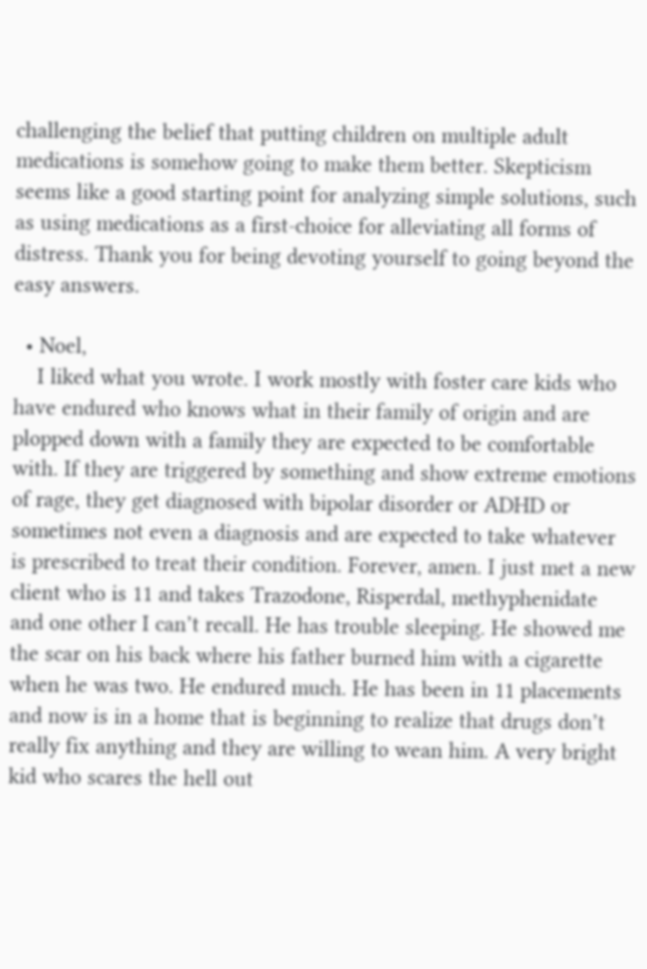challenging the belief that putting children on multiple adult medications is somehow going to make them better. Skepticism seems like a good starting point for analyzing simple solutions, such as using medications as a first-choice for alleviating all forms of distress. Thank you for being devoting yourself to going beyond the easy answers.

  • Noel,
    I liked what you wrote. I work mostly with foster care kids who have endured who knows what in their family of origin and are plopped down with a family they are expected to be comfortable with. If they are triggered by something and show extreme emotions of rage, they get diagnosed with bipolar disorder or ADHD or sometimes not even a diagnosis and are expected to take whatever is prescribed to treat their condition. Forever, amen. I just met a new client who is 11 and takes Trazodone, Risperdal, methyphenidate and one other I can’t recall. He has trouble sleeping. He showed me the scar on his back where his father burned him with a cigarette when he was two. He endured much. He has been in 11 placements and now is in a home that is beginning to realize that drugs don’t really fix anything and they are willing to wean him. A very bright kid who scares the hell out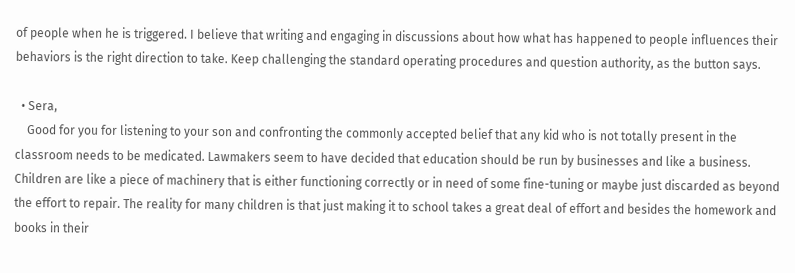of people when he is triggered. I believe that writing and engaging in discussions about how what has happened to people influences their behaviors is the right direction to take. Keep challenging the standard operating procedures and question authority, as the button says.

  • Sera,
    Good for you for listening to your son and confronting the commonly accepted belief that any kid who is not totally present in the classroom needs to be medicated. Lawmakers seem to have decided that education should be run by businesses and like a business. Children are like a piece of machinery that is either functioning correctly or in need of some fine-tuning or maybe just discarded as beyond the effort to repair. The reality for many children is that just making it to school takes a great deal of effort and besides the homework and books in their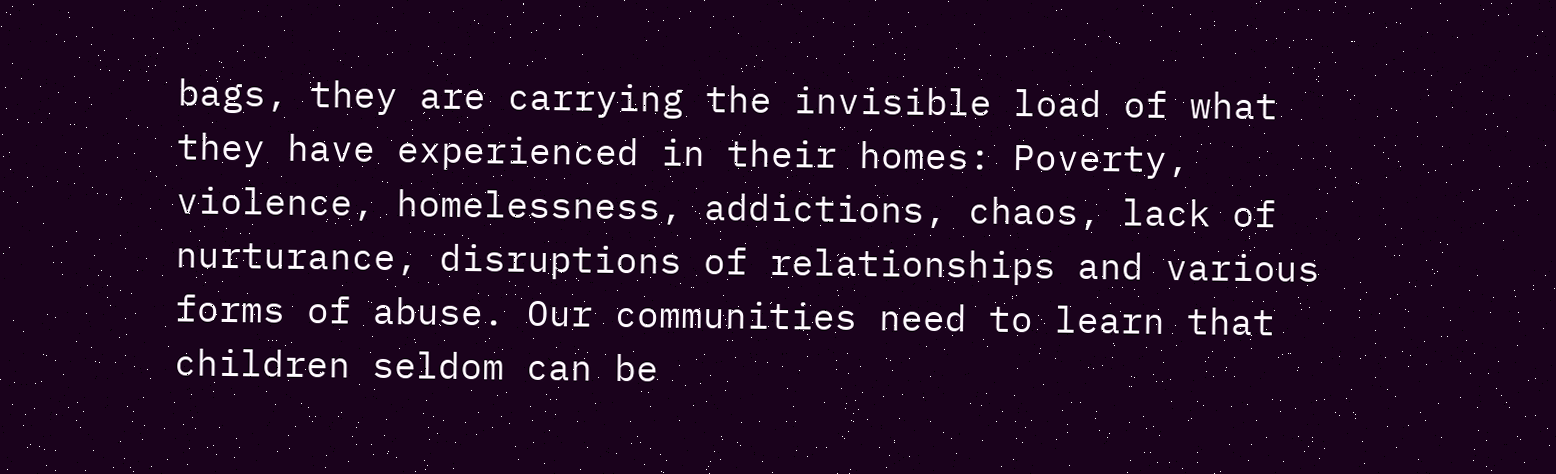bags, they are carrying the invisible load of what they have experienced in their homes: Poverty, violence, homelessness, addictions, chaos, lack of nurturance, disruptions of relationships and various forms of abuse. Our communities need to learn that children seldom can be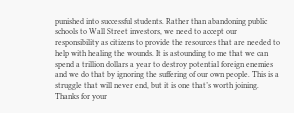punished into successful students. Rather than abandoning public schools to Wall Street investors, we need to accept our responsibility as citizens to provide the resources that are needed to help with healing the wounds. It is astounding to me that we can spend a trillion dollars a year to destroy potential foreign enemies and we do that by ignoring the suffering of our own people. This is a struggle that will never end, but it is one that’s worth joining. Thanks for your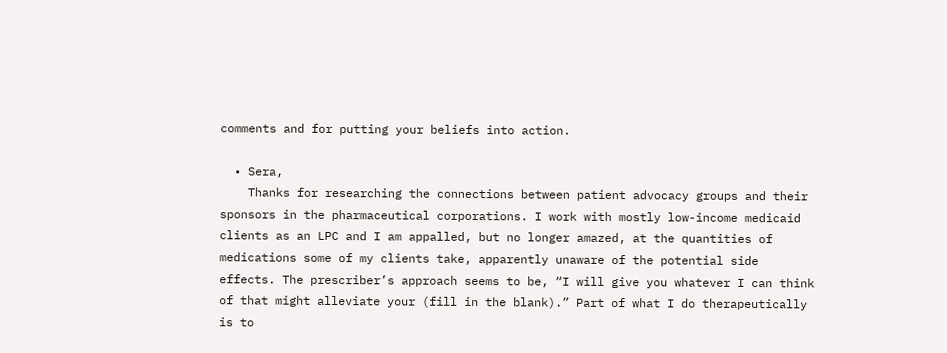comments and for putting your beliefs into action.

  • Sera,
    Thanks for researching the connections between patient advocacy groups and their sponsors in the pharmaceutical corporations. I work with mostly low-income medicaid clients as an LPC and I am appalled, but no longer amazed, at the quantities of medications some of my clients take, apparently unaware of the potential side effects. The prescriber’s approach seems to be, “I will give you whatever I can think of that might alleviate your (fill in the blank).” Part of what I do therapeutically is to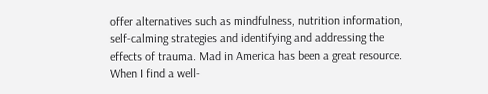offer alternatives such as mindfulness, nutrition information, self-calming strategies and identifying and addressing the effects of trauma. Mad in America has been a great resource. When I find a well-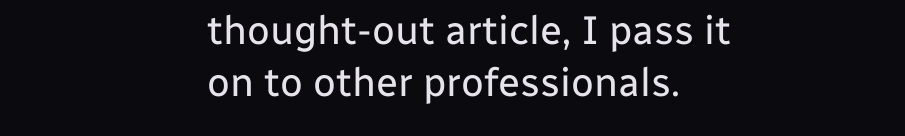thought-out article, I pass it on to other professionals.